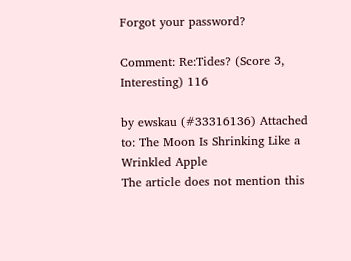Forgot your password?

Comment: Re:Tides? (Score 3, Interesting) 116

by ewskau (#33316136) Attached to: The Moon Is Shrinking Like a Wrinkled Apple
The article does not mention this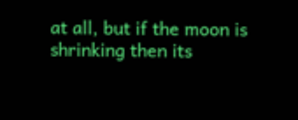at all, but if the moon is shrinking then its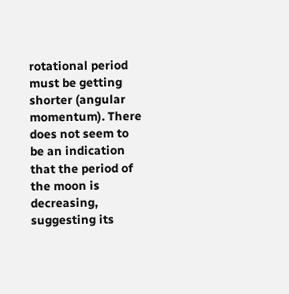rotational period must be getting shorter (angular momentum). There does not seem to be an indication that the period of the moon is decreasing, suggesting its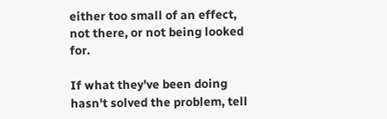either too small of an effect, not there, or not being looked for.

If what they've been doing hasn't solved the problem, tell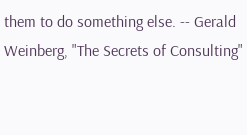them to do something else. -- Gerald Weinberg, "The Secrets of Consulting"